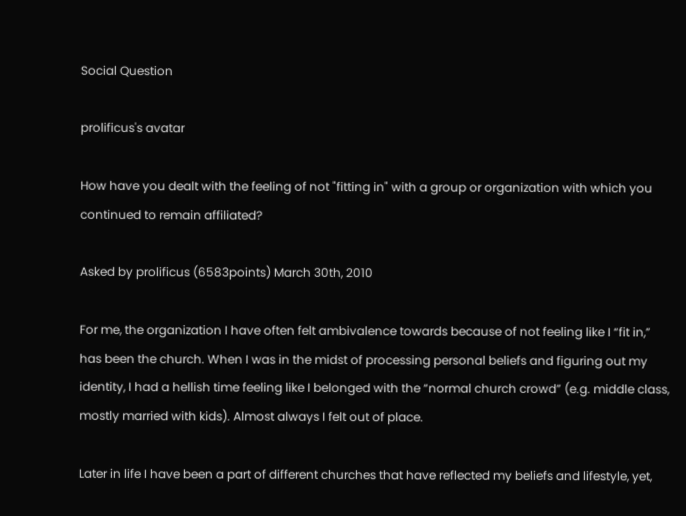Social Question

prolificus's avatar

How have you dealt with the feeling of not "fitting in" with a group or organization with which you continued to remain affiliated?

Asked by prolificus (6583points) March 30th, 2010

For me, the organization I have often felt ambivalence towards because of not feeling like I “fit in,” has been the church. When I was in the midst of processing personal beliefs and figuring out my identity, I had a hellish time feeling like I belonged with the “normal church crowd” (e.g. middle class, mostly married with kids). Almost always I felt out of place.

Later in life I have been a part of different churches that have reflected my beliefs and lifestyle, yet,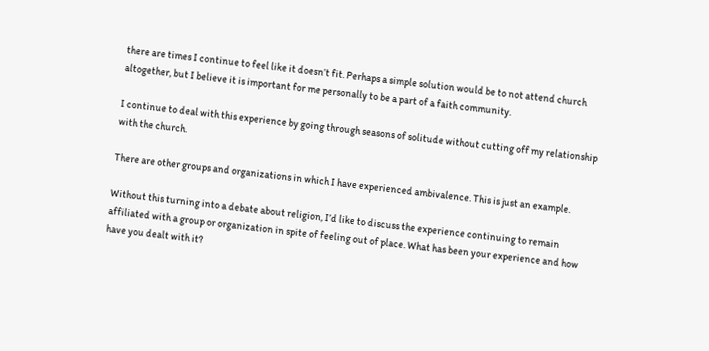there are times I continue to feel like it doesn’t fit. Perhaps a simple solution would be to not attend church altogether, but I believe it is important for me personally to be a part of a faith community.

I continue to deal with this experience by going through seasons of solitude without cutting off my relationship with the church.

There are other groups and organizations in which I have experienced ambivalence. This is just an example.

Without this turning into a debate about religion, I’d like to discuss the experience continuing to remain affiliated with a group or organization in spite of feeling out of place. What has been your experience and how have you dealt with it?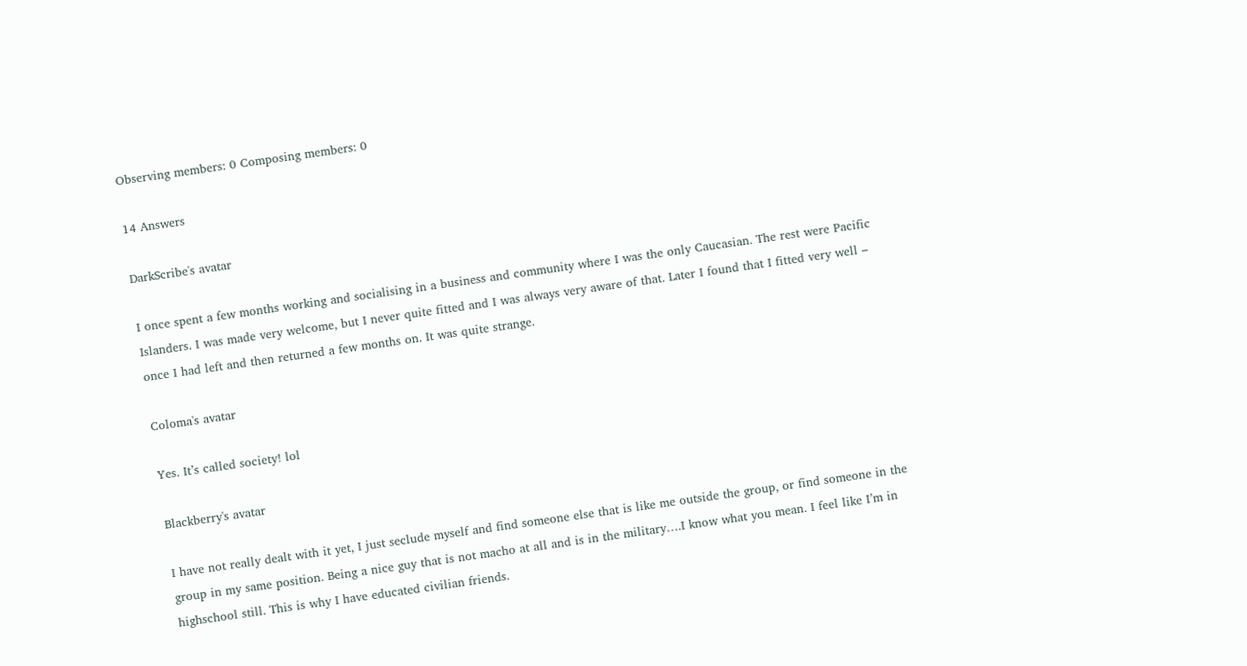Observing members: 0 Composing members: 0

14 Answers

DarkScribe's avatar

I once spent a few months working and socialising in a business and community where I was the only Caucasian. The rest were Pacific Islanders. I was made very welcome, but I never quite fitted and I was always very aware of that. Later I found that I fitted very well – once I had left and then returned a few months on. It was quite strange.

Coloma's avatar

Yes. It’s called society! lol

Blackberry's avatar

I have not really dealt with it yet, I just seclude myself and find someone else that is like me outside the group, or find someone in the group in my same position. Being a nice guy that is not macho at all and is in the military….I know what you mean. I feel like I’m in highschool still. This is why I have educated civilian friends.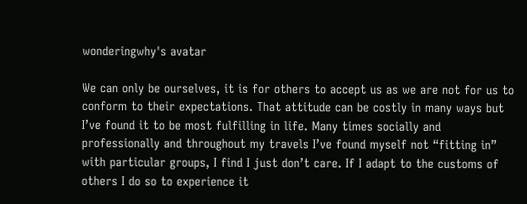wonderingwhy's avatar

We can only be ourselves, it is for others to accept us as we are not for us to conform to their expectations. That attitude can be costly in many ways but I’ve found it to be most fulfilling in life. Many times socially and professionally and throughout my travels I’ve found myself not “fitting in” with particular groups, I find I just don’t care. If I adapt to the customs of others I do so to experience it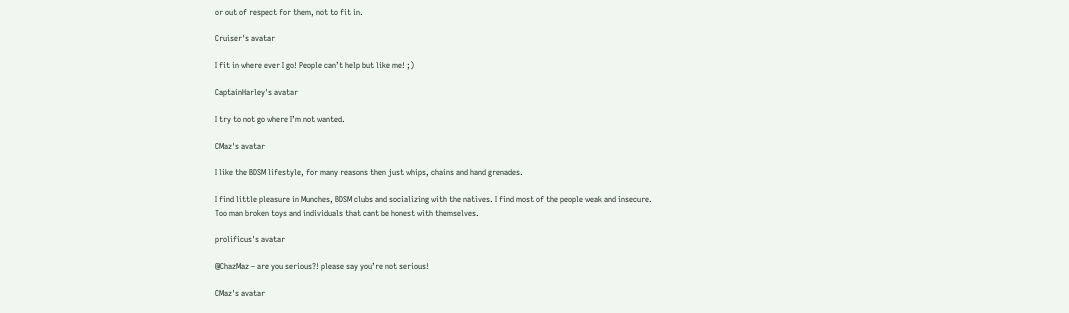or out of respect for them, not to fit in.

Cruiser's avatar

I fit in where ever I go! People can’t help but like me! ;)

CaptainHarley's avatar

I try to not go where I’m not wanted.

CMaz's avatar

I like the BDSM lifestyle, for many reasons then just whips, chains and hand grenades.

I find little pleasure in Munches, BDSM clubs and socializing with the natives. I find most of the people weak and insecure.
Too man broken toys and individuals that cant be honest with themselves.

prolificus's avatar

@ChazMaz – are you serious?! please say you’re not serious!

CMaz's avatar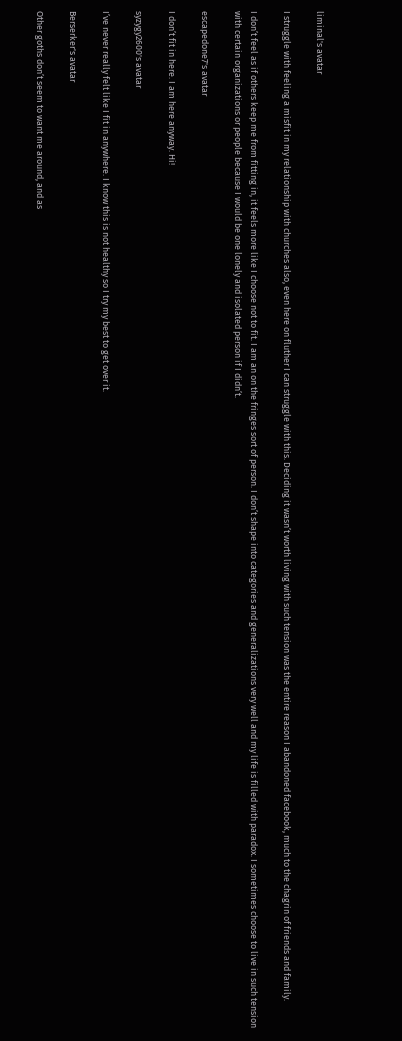liminal's avatar

I struggle with feeling a misfit in my relationship with churches also, even here on fluther I can struggle with this. Deciding it wasn’t worth living with such tension was the entire reason I abandoned facebook, much to the chagrin of friends and family.

I don’t feel as if others keep me from fitting in, it feels more like I choose not to fit. I am an on the fringes sort of person. I don’t shape into categories and generalizations very well and my life is filled with paradox. I sometimes choose to live in such tension with certain organizations or people because I would be one lonely and isolated person if I didn’t.

escapedone7's avatar

I don’t fit in here. I am here anyway. Hi!

syzygy2600's avatar

I’ve never really felt like I fit in anywhere. I know this is not healthy so I try my best to get over it.

Berserker's avatar

Other goths don’t seem to want me around, and as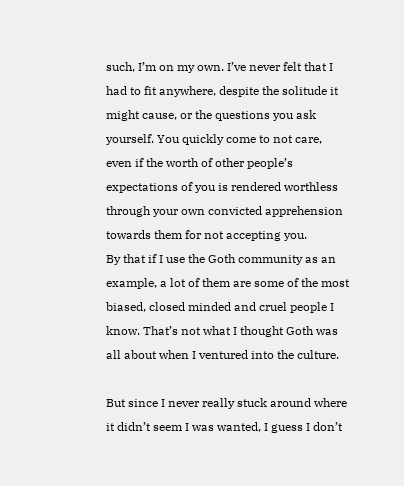such, I’m on my own. I’ve never felt that I had to fit anywhere, despite the solitude it might cause, or the questions you ask yourself. You quickly come to not care, even if the worth of other people’s expectations of you is rendered worthless through your own convicted apprehension towards them for not accepting you.
By that if I use the Goth community as an example, a lot of them are some of the most biased, closed minded and cruel people I know. That’s not what I thought Goth was all about when I ventured into the culture.

But since I never really stuck around where it didn’t seem I was wanted, I guess I don’t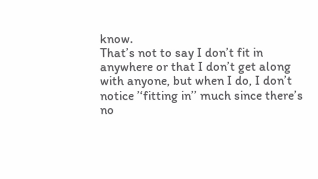know.
That’s not to say I don’t fit in anywhere or that I don’t get along with anyone, but when I do, I don’t notice ’‘fitting in’’ much since there’s no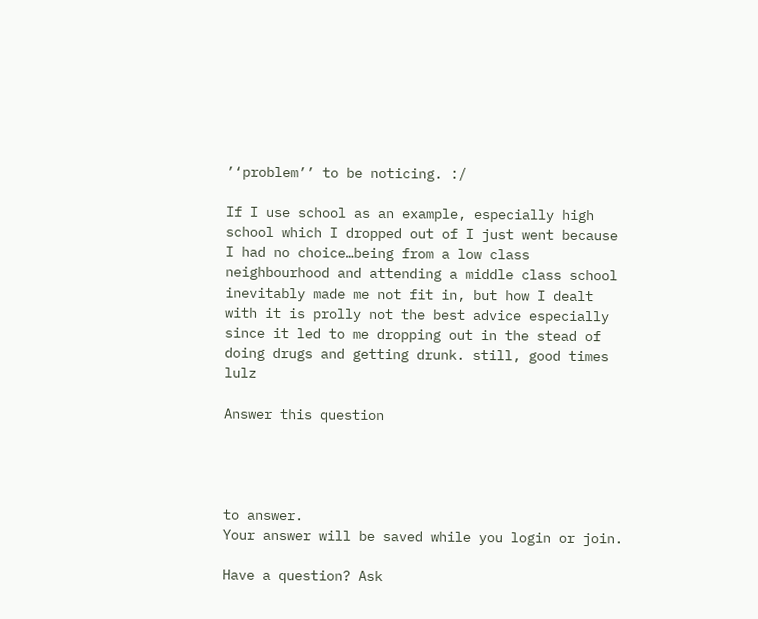’‘problem’’ to be noticing. :/

If I use school as an example, especially high school which I dropped out of I just went because I had no choice…being from a low class neighbourhood and attending a middle class school inevitably made me not fit in, but how I dealt with it is prolly not the best advice especially since it led to me dropping out in the stead of doing drugs and getting drunk. still, good times lulz

Answer this question




to answer.
Your answer will be saved while you login or join.

Have a question? Ask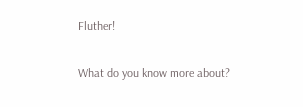Fluther!

What do you know more about?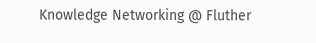Knowledge Networking @ Fluther